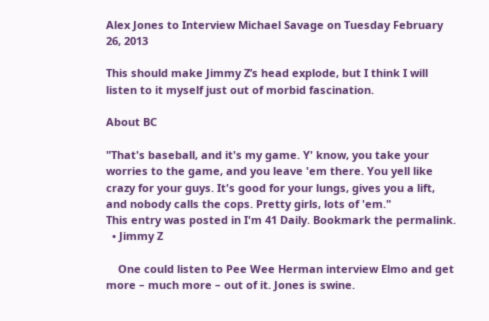Alex Jones to Interview Michael Savage on Tuesday February 26, 2013

This should make Jimmy Z’s head explode, but I think I will listen to it myself just out of morbid fascination.

About BC

"That's baseball, and it's my game. Y' know, you take your worries to the game, and you leave 'em there. You yell like crazy for your guys. It's good for your lungs, gives you a lift, and nobody calls the cops. Pretty girls, lots of 'em."
This entry was posted in I'm 41 Daily. Bookmark the permalink.
  • Jimmy Z

    One could listen to Pee Wee Herman interview Elmo and get more – much more – out of it. Jones is swine.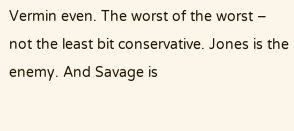Vermin even. The worst of the worst – not the least bit conservative. Jones is the enemy. And Savage is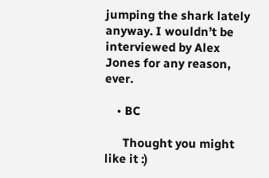jumping the shark lately anyway. I wouldn’t be interviewed by Alex Jones for any reason, ever.

    • BC

      Thought you might like it :)